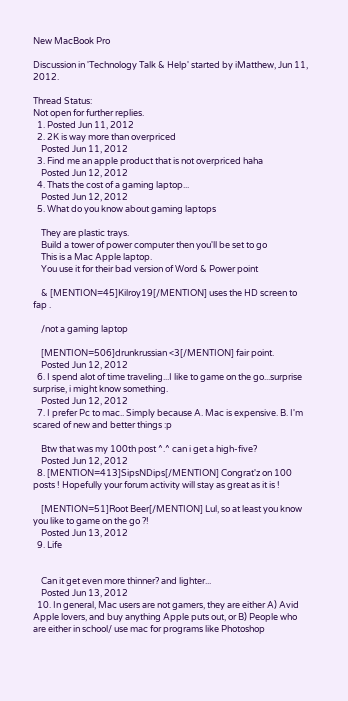New MacBook Pro

Discussion in 'Technology Talk & Help' started by iMatthew, Jun 11, 2012.

Thread Status:
Not open for further replies.
  1. Posted Jun 11, 2012
  2. 2K is way more than overpriced
    Posted Jun 11, 2012
  3. Find me an apple product that is not overpriced haha
    Posted Jun 12, 2012
  4. Thats the cost of a gaming laptop...
    Posted Jun 12, 2012
  5. What do you know about gaming laptops

    They are plastic trays.
    Build a tower of power computer then you'll be set to go
    This is a Mac Apple laptop.
    You use it for their bad version of Word & Power point

    & [MENTION=45]Kilroy19[/MENTION] uses the HD screen to fap .

    /not a gaming laptop

    [MENTION=506]drunkrussian <3[/MENTION] fair point.
    Posted Jun 12, 2012
  6. I spend alot of time traveling...I like to game on the go...surprise surprise, i might know something.
    Posted Jun 12, 2012
  7. I prefer Pc to mac.. Simply because A. Mac is expensive. B. I'm scared of new and better things :p

    Btw that was my 100th post ^.^ can i get a high-five?
    Posted Jun 12, 2012
  8. [MENTION=413]SipsNDips[/MENTION] Congrat'z on 100 posts ! Hopefully your forum activity will stay as great as it is !

    [MENTION=51]Root Beer[/MENTION] Lul, so at least you know you like to game on the go ?!
    Posted Jun 13, 2012
  9. Life


    Can it get even more thinner? and lighter...
    Posted Jun 13, 2012
  10. In general, Mac users are not gamers, they are either A) Avid Apple lovers, and buy anything Apple puts out, or B) People who are either in school/ use mac for programs like Photoshop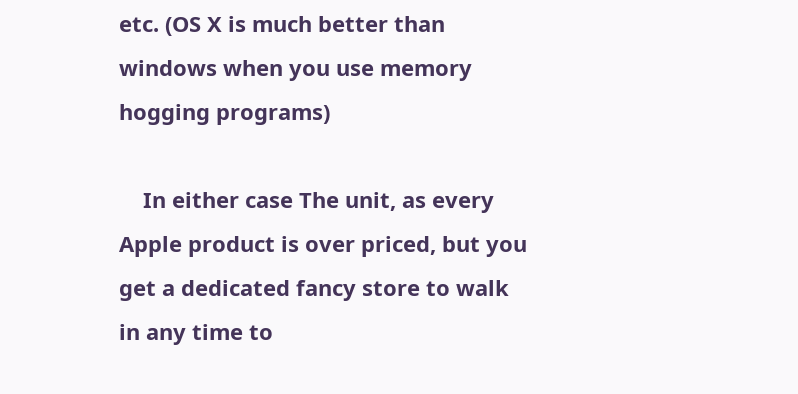etc. (OS X is much better than windows when you use memory hogging programs)

    In either case The unit, as every Apple product is over priced, but you get a dedicated fancy store to walk in any time to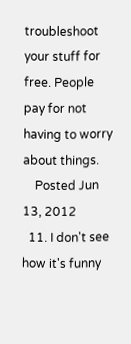troubleshoot your stuff for free. People pay for not having to worry about things.
    Posted Jun 13, 2012
  11. I don't see how it's funny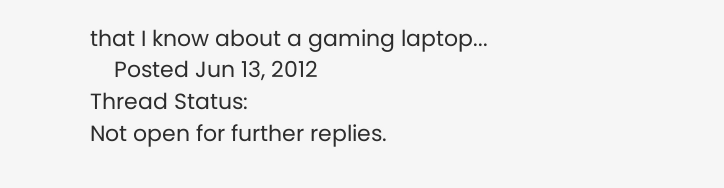that I know about a gaming laptop...
    Posted Jun 13, 2012
Thread Status:
Not open for further replies.